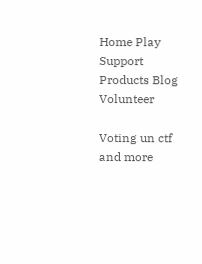Home Play Support Products Blog Volunteer

Voting un ctf and more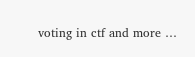voting in ctf and more …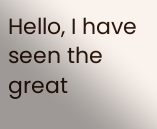Hello, I have seen the great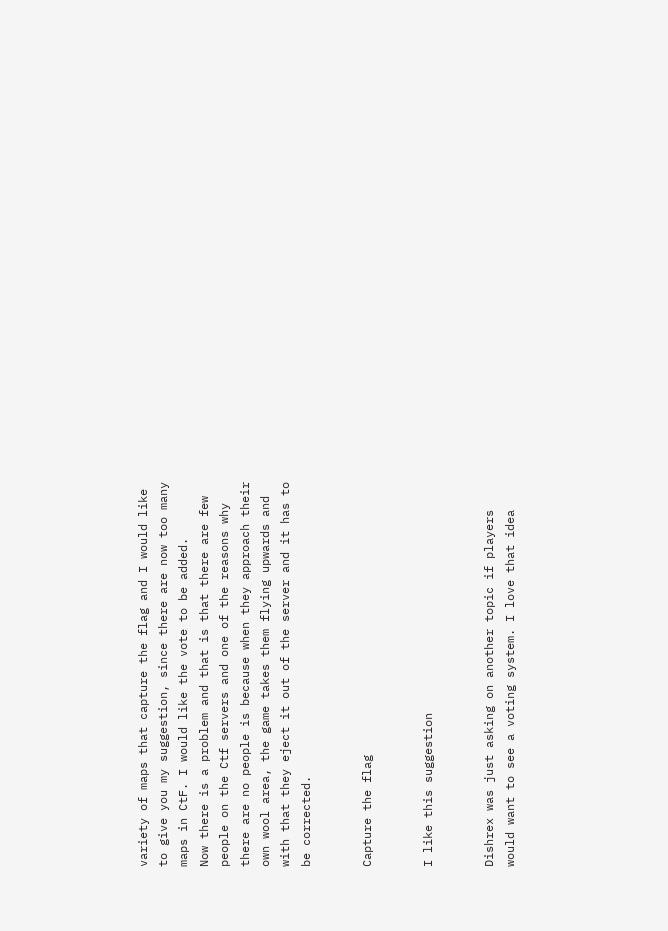variety of maps that capture the flag and I would like to give you my suggestion, since there are now too many maps in CtF. I would like the vote to be added.
Now there is a problem and that is that there are few people on the Ctf servers and one of the reasons why there are no people is because when they approach their own wool area, the game takes them flying upwards and with that they eject it out of the server and it has to be corrected.


Capture the flag


I like this suggestion


Dishrex was just asking on another topic if players would want to see a voting system. I love that idea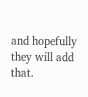and hopefully they will add that.